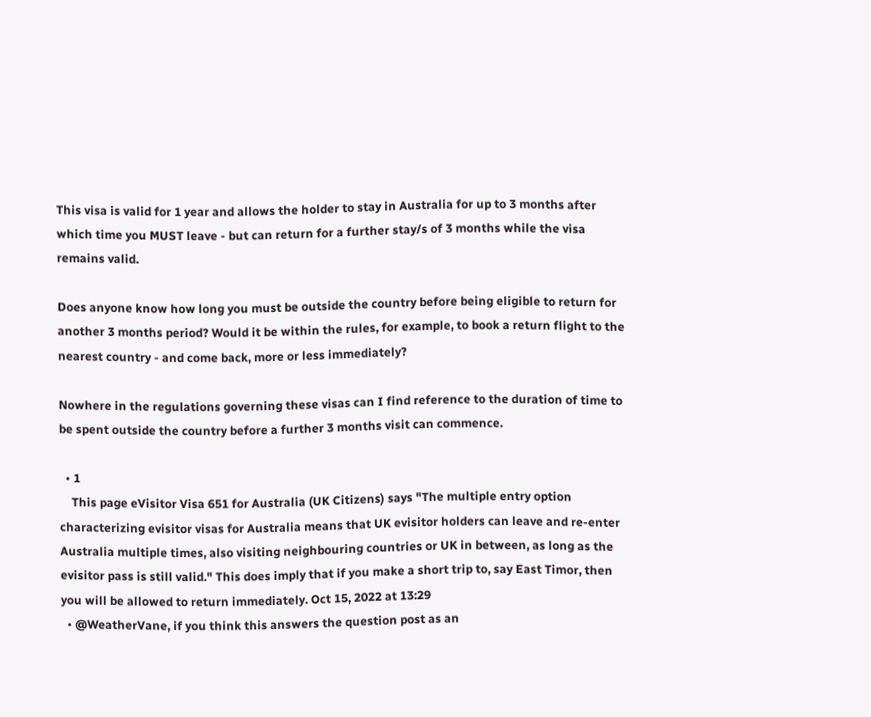This visa is valid for 1 year and allows the holder to stay in Australia for up to 3 months after which time you MUST leave - but can return for a further stay/s of 3 months while the visa remains valid.

Does anyone know how long you must be outside the country before being eligible to return for another 3 months period? Would it be within the rules, for example, to book a return flight to the nearest country - and come back, more or less immediately?

Nowhere in the regulations governing these visas can I find reference to the duration of time to be spent outside the country before a further 3 months visit can commence.

  • 1
    This page eVisitor Visa 651 for Australia (UK Citizens) says "The multiple entry option characterizing evisitor visas for Australia means that UK evisitor holders can leave and re-enter Australia multiple times, also visiting neighbouring countries or UK in between, as long as the evisitor pass is still valid." This does imply that if you make a short trip to, say East Timor, then you will be allowed to return immediately. Oct 15, 2022 at 13:29
  • @WeatherVane, if you think this answers the question post as an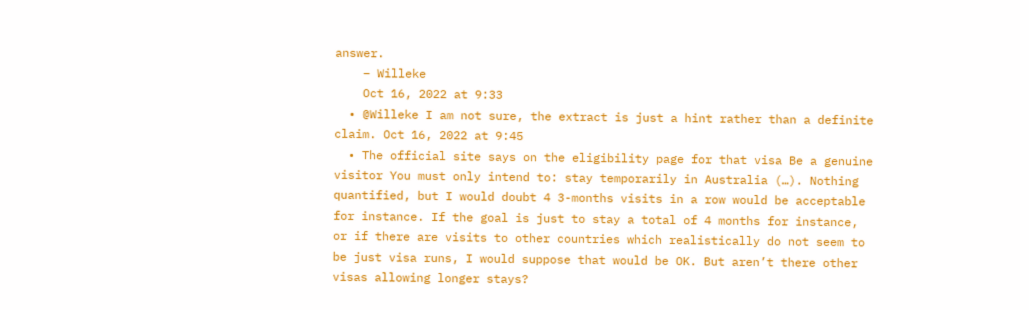answer.
    – Willeke
    Oct 16, 2022 at 9:33
  • @Willeke I am not sure, the extract is just a hint rather than a definite claim. Oct 16, 2022 at 9:45
  • The official site says on the eligibility page for that visa Be a genuine visitor You must only intend to: stay temporarily in Australia (…). Nothing quantified, but I would doubt 4 3-months visits in a row would be acceptable for instance. If the goal is just to stay a total of 4 months for instance, or if there are visits to other countries which realistically do not seem to be just visa runs, I would suppose that would be OK. But aren’t there other visas allowing longer stays?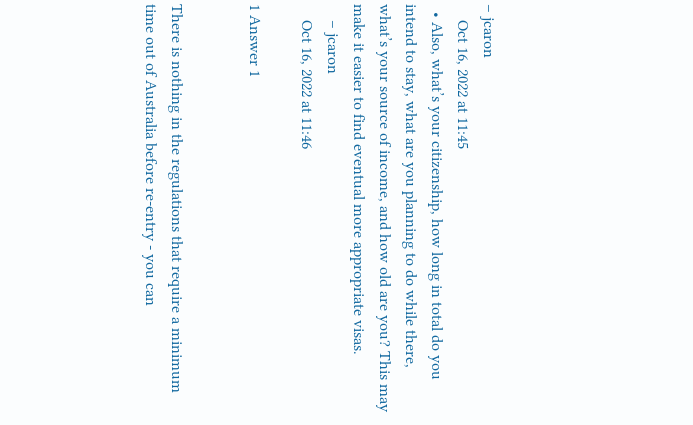– jcaron
    Oct 16, 2022 at 11:45
  • Also, what’s your citizenship, how long in total do you intend to stay, what are you planning to do while there, what’s your source of income, and how old are you? This may make it easier to find eventual more appropriate visas.
    – jcaron
    Oct 16, 2022 at 11:46

1 Answer 1


There is nothing in the regulations that require a minimum time out of Australia before re-entry - you can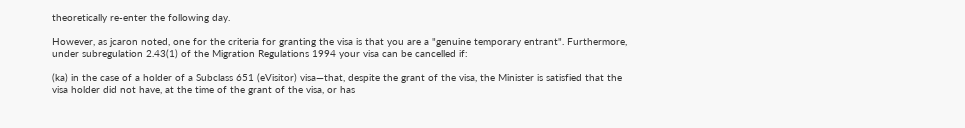theoretically re-enter the following day.

However, as jcaron noted, one for the criteria for granting the visa is that you are a "genuine temporary entrant". Furthermore, under subregulation 2.43(1) of the Migration Regulations 1994 your visa can be cancelled if:

(ka) in the case of a holder of a Subclass 651 (eVisitor) visa—that, despite the grant of the visa, the Minister is satisfied that the visa holder did not have, at the time of the grant of the visa, or has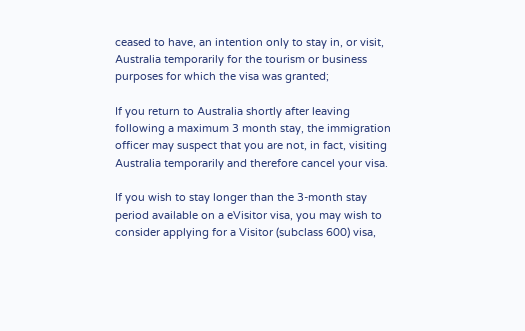ceased to have, an intention only to stay in, or visit, Australia temporarily for the tourism or business purposes for which the visa was granted;

If you return to Australia shortly after leaving following a maximum 3 month stay, the immigration officer may suspect that you are not, in fact, visiting Australia temporarily and therefore cancel your visa.

If you wish to stay longer than the 3-month stay period available on a eVisitor visa, you may wish to consider applying for a Visitor (subclass 600) visa,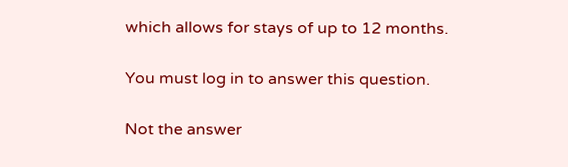which allows for stays of up to 12 months.

You must log in to answer this question.

Not the answer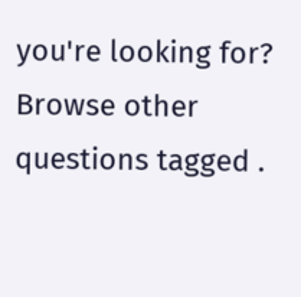you're looking for? Browse other questions tagged .